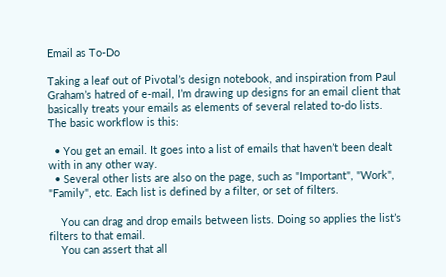Email as To-Do

Taking a leaf out of Pivotal’s design notebook, and inspiration from Paul Graham’s hatred of e-mail, I’m drawing up designs for an email client that basically treats your emails as elements of several related to-do lists. The basic workflow is this:

  • You get an email. It goes into a list of emails that haven’t been dealt with in any other way.
  • Several other lists are also on the page, such as "Important", "Work", "Family", etc. Each list is defined by a filter, or set of filters.

    You can drag and drop emails between lists. Doing so applies the list’s filters to that email.
    You can assert that all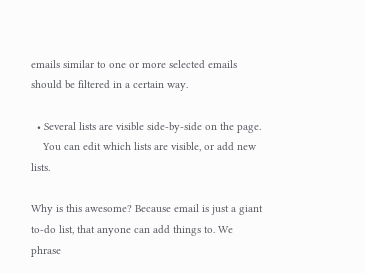emails similar to one or more selected emails should be filtered in a certain way.

  • Several lists are visible side-by-side on the page.
    You can edit which lists are visible, or add new lists.

Why is this awesome? Because email is just a giant to-do list, that anyone can add things to. We phrase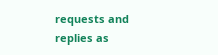requests and replies as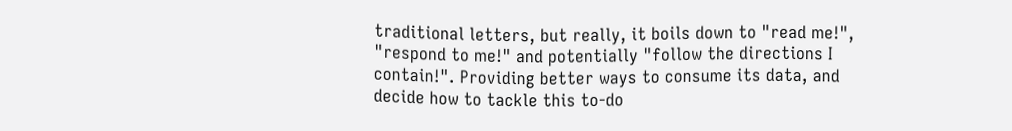traditional letters, but really, it boils down to "read me!", "respond to me!" and potentially "follow the directions I contain!". Providing better ways to consume its data, and decide how to tackle this to-do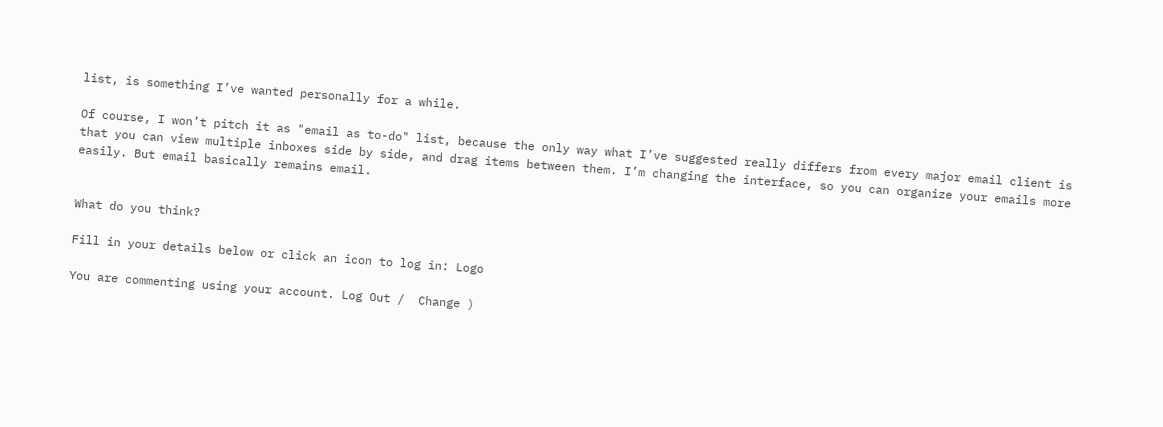list, is something I’ve wanted personally for a while.

Of course, I won’t pitch it as "email as to-do" list, because the only way what I’ve suggested really differs from every major email client is that you can view multiple inboxes side by side, and drag items between them. I’m changing the interface, so you can organize your emails more easily. But email basically remains email.


What do you think?

Fill in your details below or click an icon to log in: Logo

You are commenting using your account. Log Out /  Change )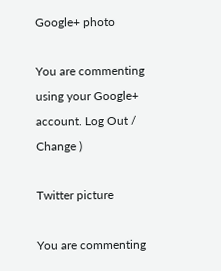Google+ photo

You are commenting using your Google+ account. Log Out /  Change )

Twitter picture

You are commenting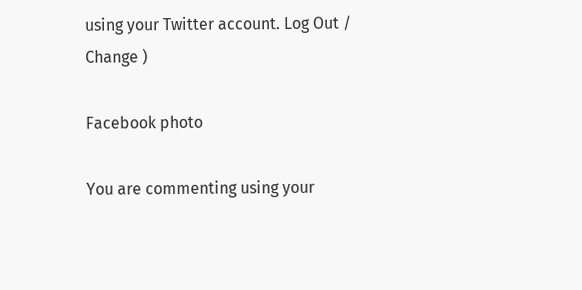using your Twitter account. Log Out /  Change )

Facebook photo

You are commenting using your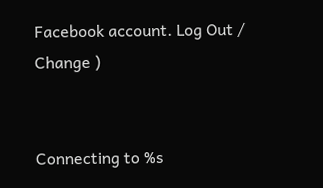Facebook account. Log Out /  Change )


Connecting to %s